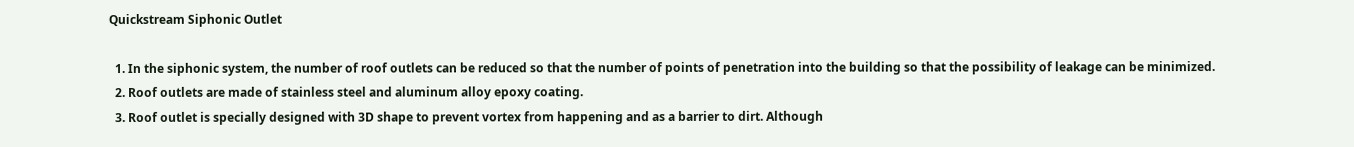Quickstream Siphonic Outlet

  1. In the siphonic system, the number of roof outlets can be reduced so that the number of points of penetration into the building so that the possibility of leakage can be minimized.
  2. Roof outlets are made of stainless steel and aluminum alloy epoxy coating.
  3. Roof outlet is specially designed with 3D shape to prevent vortex from happening and as a barrier to dirt. Although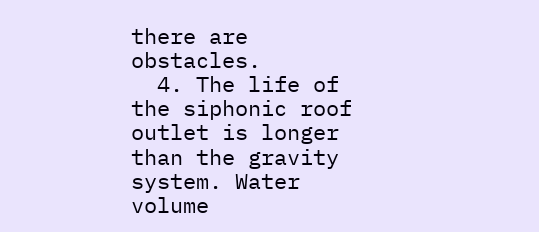there are obstacles.
  4. The life of the siphonic roof outlet is longer than the gravity system. Water volume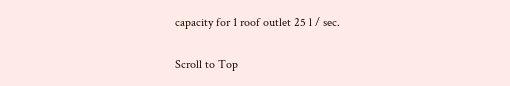capacity for 1 roof outlet 25 l / sec.

Scroll to Top